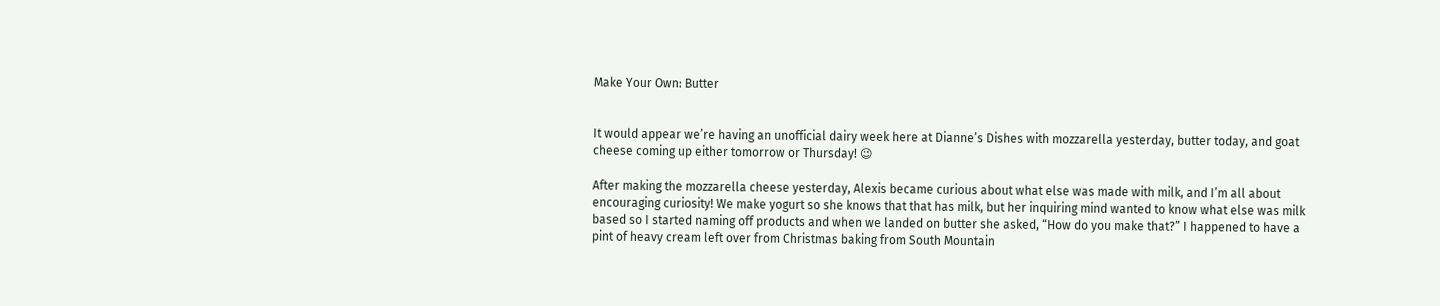Make Your Own: Butter


It would appear we’re having an unofficial dairy week here at Dianne’s Dishes with mozzarella yesterday, butter today, and goat cheese coming up either tomorrow or Thursday! 😉

After making the mozzarella cheese yesterday, Alexis became curious about what else was made with milk, and I’m all about encouraging curiosity! We make yogurt so she knows that that has milk, but her inquiring mind wanted to know what else was milk based so I started naming off products and when we landed on butter she asked, “How do you make that?” I happened to have a pint of heavy cream left over from Christmas baking from South Mountain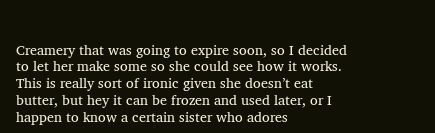Creamery that was going to expire soon, so I decided to let her make some so she could see how it works. This is really sort of ironic given she doesn’t eat butter, but hey it can be frozen and used later, or I happen to know a certain sister who adores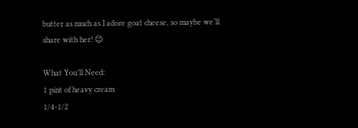butter as much as I adore goat cheese, so maybe we’ll share with her! 😉

What You’ll Need:
1 pint of heavy cream
1/4-1/2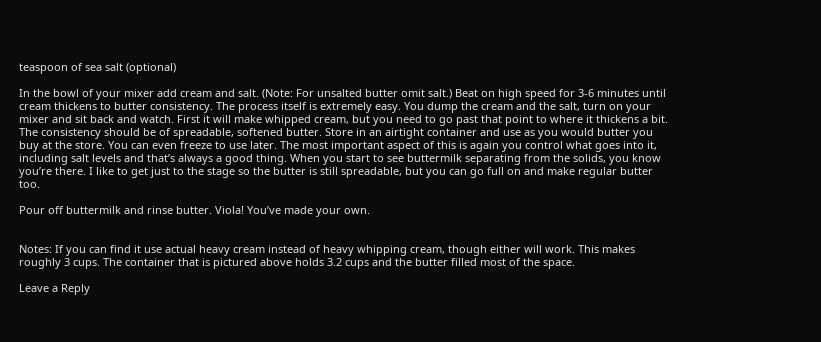teaspoon of sea salt (optional)

In the bowl of your mixer add cream and salt. (Note: For unsalted butter omit salt.) Beat on high speed for 3-6 minutes until cream thickens to butter consistency. The process itself is extremely easy. You dump the cream and the salt, turn on your mixer and sit back and watch. First it will make whipped cream, but you need to go past that point to where it thickens a bit. The consistency should be of spreadable, softened butter. Store in an airtight container and use as you would butter you buy at the store. You can even freeze to use later. The most important aspect of this is again you control what goes into it, including salt levels and that’s always a good thing. When you start to see buttermilk separating from the solids, you know you’re there. I like to get just to the stage so the butter is still spreadable, but you can go full on and make regular butter too.

Pour off buttermilk and rinse butter. Viola! You’ve made your own.


Notes: If you can find it use actual heavy cream instead of heavy whipping cream, though either will work. This makes roughly 3 cups. The container that is pictured above holds 3.2 cups and the butter filled most of the space.

Leave a Reply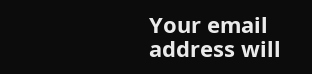Your email address will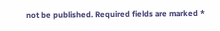not be published. Required fields are marked *